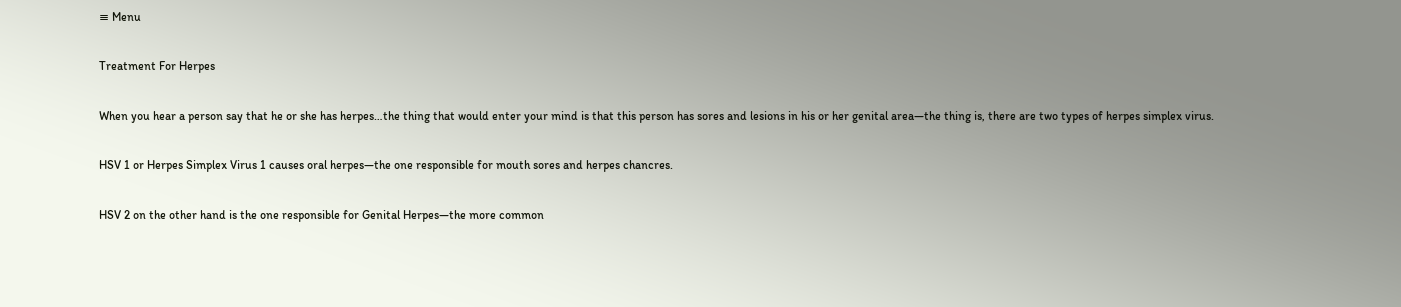≡ Menu

Treatment For Herpes

When you hear a person say that he or she has herpes…the thing that would enter your mind is that this person has sores and lesions in his or her genital area—the thing is, there are two types of herpes simplex virus.

HSV 1 or Herpes Simplex Virus 1 causes oral herpes—the one responsible for mouth sores and herpes chancres.

HSV 2 on the other hand is the one responsible for Genital Herpes—the more common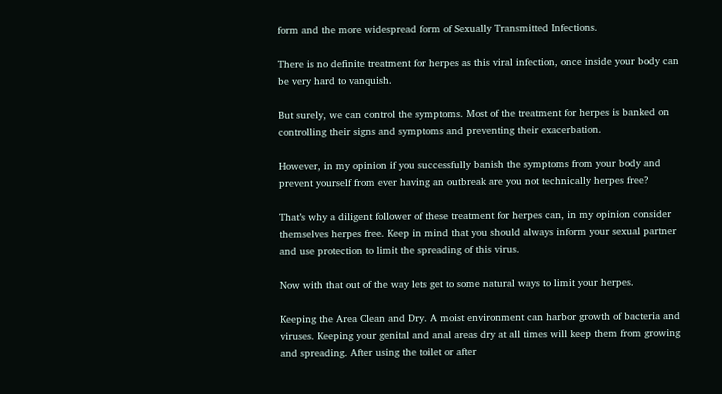form and the more widespread form of Sexually Transmitted Infections.

There is no definite treatment for herpes as this viral infection, once inside your body can be very hard to vanquish.

But surely, we can control the symptoms. Most of the treatment for herpes is banked on controlling their signs and symptoms and preventing their exacerbation.

However, in my opinion if you successfully banish the symptoms from your body and prevent yourself from ever having an outbreak are you not technically herpes free?

That’s why a diligent follower of these treatment for herpes can, in my opinion consider themselves herpes free. Keep in mind that you should always inform your sexual partner and use protection to limit the spreading of this virus.

Now with that out of the way lets get to some natural ways to limit your herpes.

Keeping the Area Clean and Dry. A moist environment can harbor growth of bacteria and viruses. Keeping your genital and anal areas dry at all times will keep them from growing and spreading. After using the toilet or after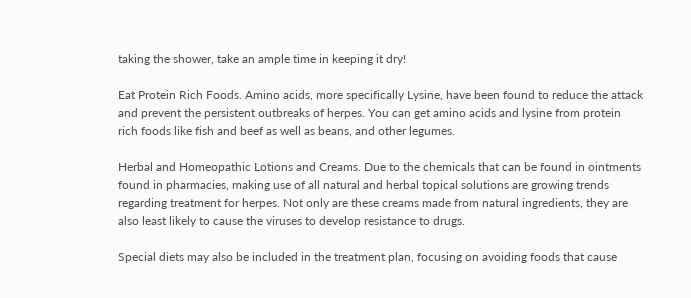taking the shower, take an ample time in keeping it dry!

Eat Protein Rich Foods. Amino acids, more specifically Lysine, have been found to reduce the attack and prevent the persistent outbreaks of herpes. You can get amino acids and lysine from protein rich foods like fish and beef as well as beans, and other legumes.

Herbal and Homeopathic Lotions and Creams. Due to the chemicals that can be found in ointments found in pharmacies, making use of all natural and herbal topical solutions are growing trends regarding treatment for herpes. Not only are these creams made from natural ingredients, they are also least likely to cause the viruses to develop resistance to drugs.

Special diets may also be included in the treatment plan, focusing on avoiding foods that cause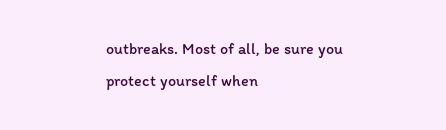outbreaks. Most of all, be sure you protect yourself when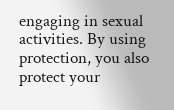engaging in sexual activities. By using protection, you also protect your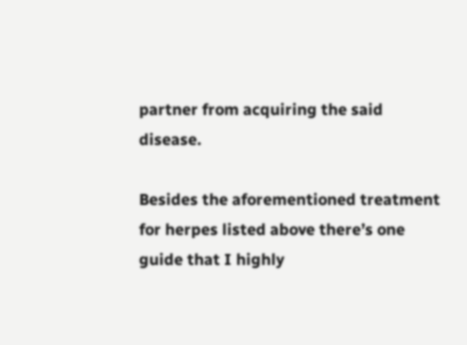partner from acquiring the said disease.

Besides the aforementioned treatment for herpes listed above there’s one guide that I highly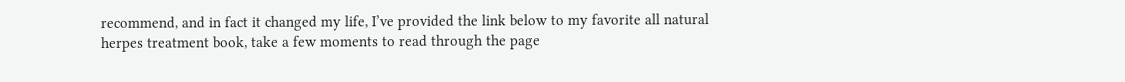recommend, and in fact it changed my life, I’ve provided the link below to my favorite all natural herpes treatment book, take a few moments to read through the page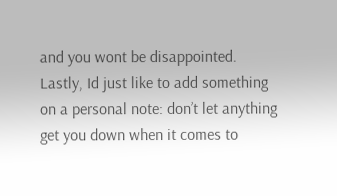and you wont be disappointed. Lastly, Id just like to add something on a personal note: don’t let anything get you down when it comes to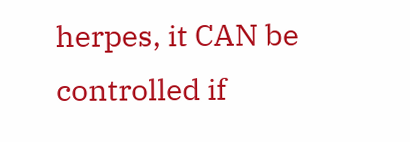herpes, it CAN be controlled if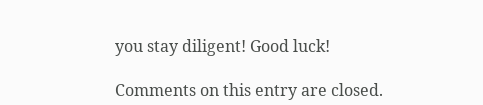you stay diligent! Good luck!

Comments on this entry are closed.